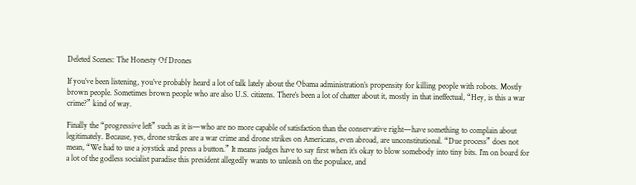Deleted Scenes: The Honesty Of Drones

If you’ve been listening, you’ve probably heard a lot of talk lately about the Obama administration’s propensity for killing people with robots. Mostly brown people. Sometimes brown people who are also U.S. citizens. There’s been a lot of chatter about it, mostly in that ineffectual, “Hey, is this a war crime?” kind of way.

Finally the “progressive left” such as it is—who are no more capable of satisfaction than the conservative right—have something to complain about legitimately. Because, yes, drone strikes are a war crime and drone strikes on Americans, even abroad, are unconstitutional. “Due process” does not mean, “We had to use a joystick and press a button.” It means judges have to say first when it’s okay to blow somebody into tiny bits. I’m on board for a lot of the godless socialist paradise this president allegedly wants to unleash on the populace, and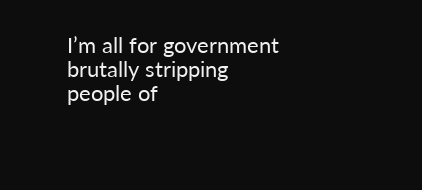I’m all for government brutally stripping people of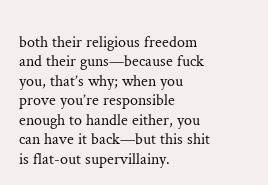both their religious freedom and their guns—because fuck you, that’s why; when you prove you’re responsible enough to handle either, you can have it back—but this shit is flat-out supervillainy.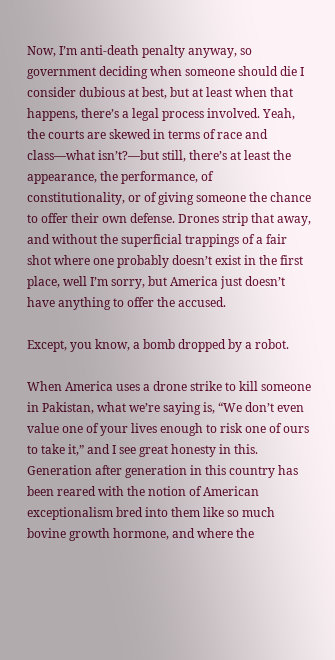Now, I’m anti-death penalty anyway, so government deciding when someone should die I consider dubious at best, but at least when that happens, there’s a legal process involved. Yeah, the courts are skewed in terms of race and class—what isn’t?—but still, there’s at least the appearance, the performance, of constitutionality, or of giving someone the chance to offer their own defense. Drones strip that away, and without the superficial trappings of a fair shot where one probably doesn’t exist in the first place, well I’m sorry, but America just doesn’t have anything to offer the accused.

Except, you know, a bomb dropped by a robot.

When America uses a drone strike to kill someone in Pakistan, what we’re saying is, “We don’t even value one of your lives enough to risk one of ours to take it,” and I see great honesty in this. Generation after generation in this country has been reared with the notion of American exceptionalism bred into them like so much bovine growth hormone, and where the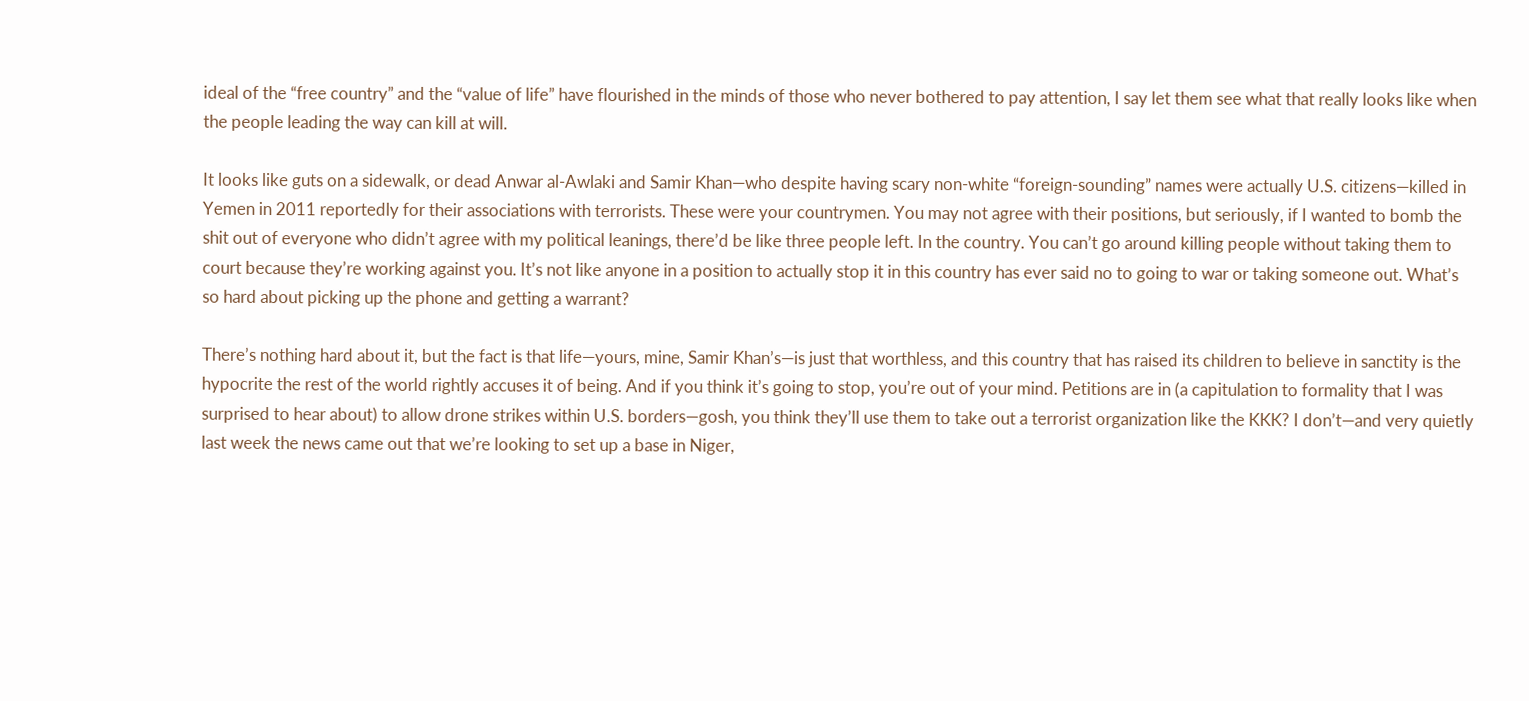ideal of the “free country” and the “value of life” have flourished in the minds of those who never bothered to pay attention, I say let them see what that really looks like when the people leading the way can kill at will.

It looks like guts on a sidewalk, or dead Anwar al-Awlaki and Samir Khan—who despite having scary non-white “foreign-sounding” names were actually U.S. citizens—killed in Yemen in 2011 reportedly for their associations with terrorists. These were your countrymen. You may not agree with their positions, but seriously, if I wanted to bomb the shit out of everyone who didn’t agree with my political leanings, there’d be like three people left. In the country. You can’t go around killing people without taking them to court because they’re working against you. It’s not like anyone in a position to actually stop it in this country has ever said no to going to war or taking someone out. What’s so hard about picking up the phone and getting a warrant?

There’s nothing hard about it, but the fact is that life—yours, mine, Samir Khan’s—is just that worthless, and this country that has raised its children to believe in sanctity is the hypocrite the rest of the world rightly accuses it of being. And if you think it’s going to stop, you’re out of your mind. Petitions are in (a capitulation to formality that I was surprised to hear about) to allow drone strikes within U.S. borders—gosh, you think they’ll use them to take out a terrorist organization like the KKK? I don’t—and very quietly last week the news came out that we’re looking to set up a base in Niger,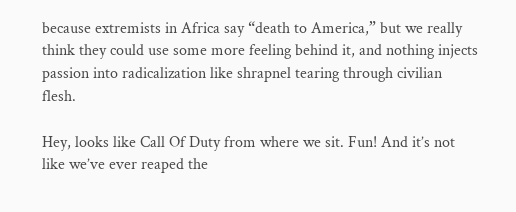because extremists in Africa say “death to America,” but we really think they could use some more feeling behind it, and nothing injects passion into radicalization like shrapnel tearing through civilian flesh.

Hey, looks like Call Of Duty from where we sit. Fun! And it’s not like we’ve ever reaped the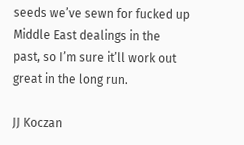seeds we’ve sewn for fucked up Middle East dealings in the past, so I’m sure it’ll work out great in the long run.

JJ Koczan